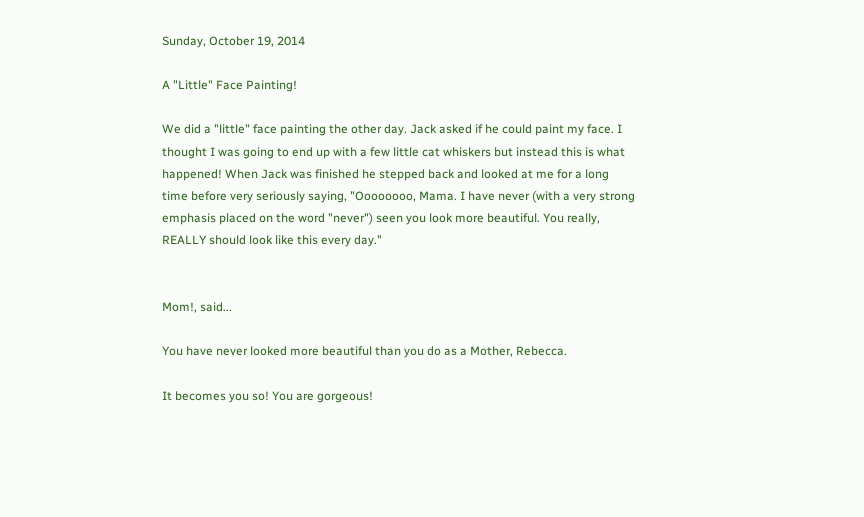Sunday, October 19, 2014

A "Little" Face Painting!

We did a "little" face painting the other day. Jack asked if he could paint my face. I thought I was going to end up with a few little cat whiskers but instead this is what happened! When Jack was finished he stepped back and looked at me for a long time before very seriously saying, "Oooooooo, Mama. I have never (with a very strong emphasis placed on the word "never") seen you look more beautiful. You really, REALLY should look like this every day."


Mom!, said...

You have never looked more beautiful than you do as a Mother, Rebecca.

It becomes you so! You are gorgeous!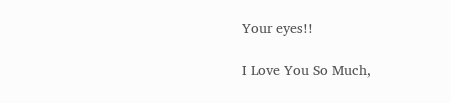Your eyes!!

I Love You So Much,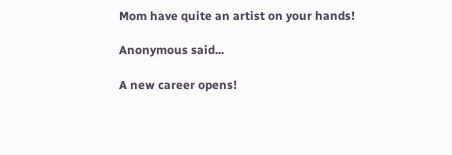Mom have quite an artist on your hands!

Anonymous said...

A new career opens!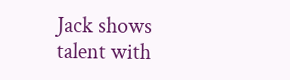Jack shows talent with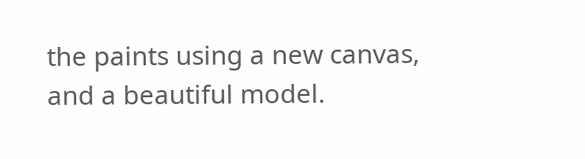the paints using a new canvas, and a beautiful model.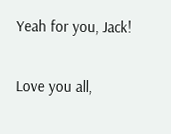Yeah for you, Jack!

Love you all,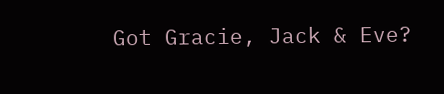Got Gracie, Jack & Eve?